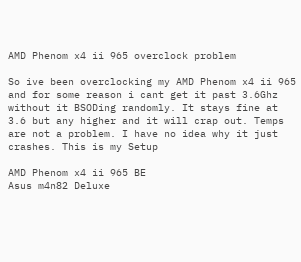AMD Phenom x4 ii 965 overclock problem

So ive been overclocking my AMD Phenom x4 ii 965 and for some reason i cant get it past 3.6Ghz without it BSODing randomly. It stays fine at 3.6 but any higher and it will crap out. Temps are not a problem. I have no idea why it just crashes. This is my Setup

AMD Phenom x4 ii 965 BE
Asus m4n82 Deluxe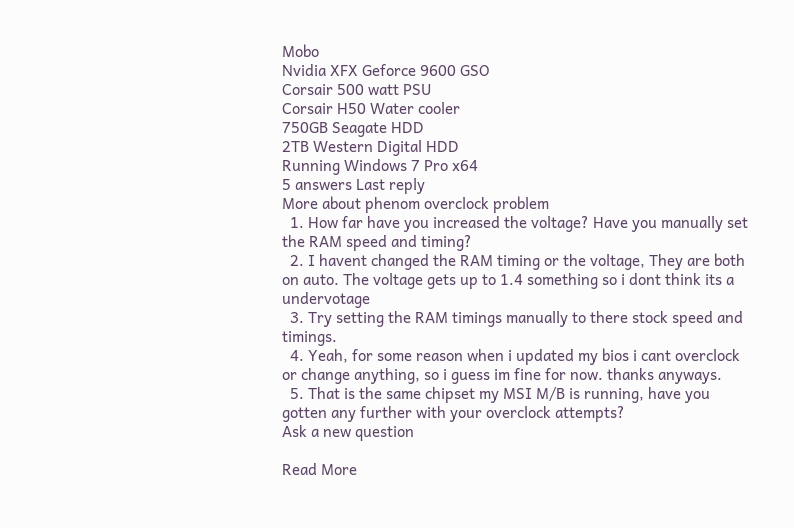Mobo
Nvidia XFX Geforce 9600 GSO
Corsair 500 watt PSU
Corsair H50 Water cooler
750GB Seagate HDD
2TB Western Digital HDD
Running Windows 7 Pro x64
5 answers Last reply
More about phenom overclock problem
  1. How far have you increased the voltage? Have you manually set the RAM speed and timing?
  2. I havent changed the RAM timing or the voltage, They are both on auto. The voltage gets up to 1.4 something so i dont think its a undervotage
  3. Try setting the RAM timings manually to there stock speed and timings.
  4. Yeah, for some reason when i updated my bios i cant overclock or change anything, so i guess im fine for now. thanks anyways.
  5. That is the same chipset my MSI M/B is running, have you gotten any further with your overclock attempts?
Ask a new question

Read More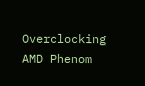Overclocking AMD Phenom